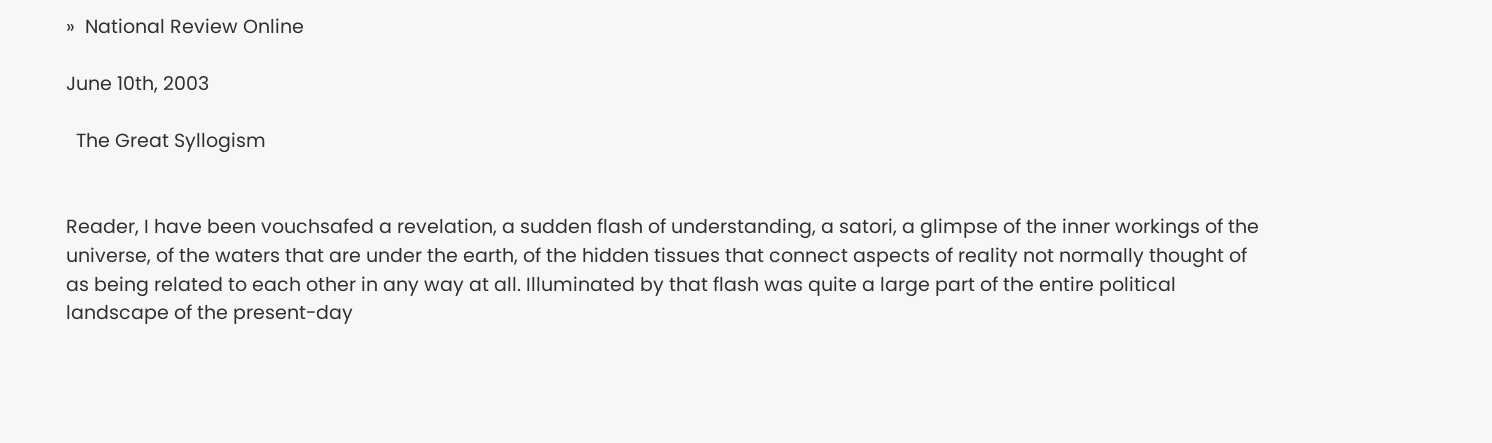»  National Review Online

June 10th, 2003

  The Great Syllogism


Reader, I have been vouchsafed a revelation, a sudden flash of understanding, a satori, a glimpse of the inner workings of the universe, of the waters that are under the earth, of the hidden tissues that connect aspects of reality not normally thought of as being related to each other in any way at all. Illuminated by that flash was quite a large part of the entire political landscape of the present-day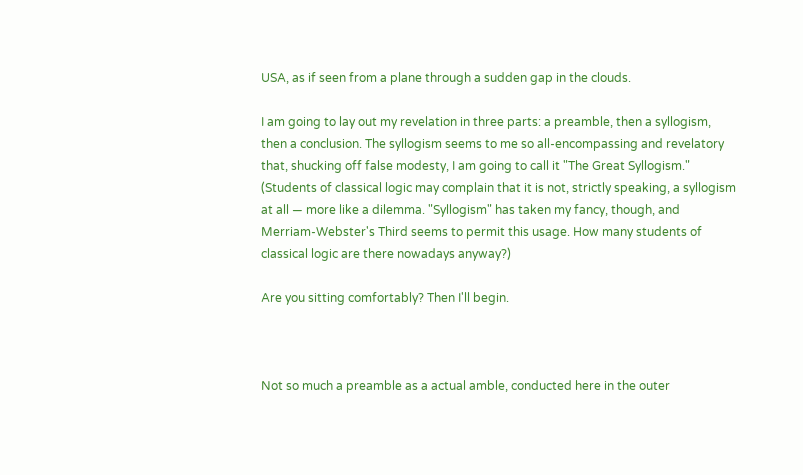USA, as if seen from a plane through a sudden gap in the clouds.

I am going to lay out my revelation in three parts: a preamble, then a syllogism, then a conclusion. The syllogism seems to me so all-encompassing and revelatory that, shucking off false modesty, I am going to call it "The Great Syllogism." (Students of classical logic may complain that it is not, strictly speaking, a syllogism at all — more like a dilemma. "Syllogism" has taken my fancy, though, and Merriam-Webster's Third seems to permit this usage. How many students of classical logic are there nowadays anyway?)

Are you sitting comfortably? Then I'll begin.



Not so much a preamble as a actual amble, conducted here in the outer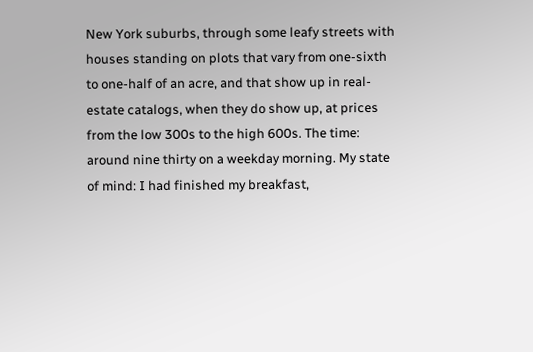New York suburbs, through some leafy streets with houses standing on plots that vary from one-sixth to one-half of an acre, and that show up in real-estate catalogs, when they do show up, at prices from the low 300s to the high 600s. The time: around nine thirty on a weekday morning. My state of mind: I had finished my breakfast,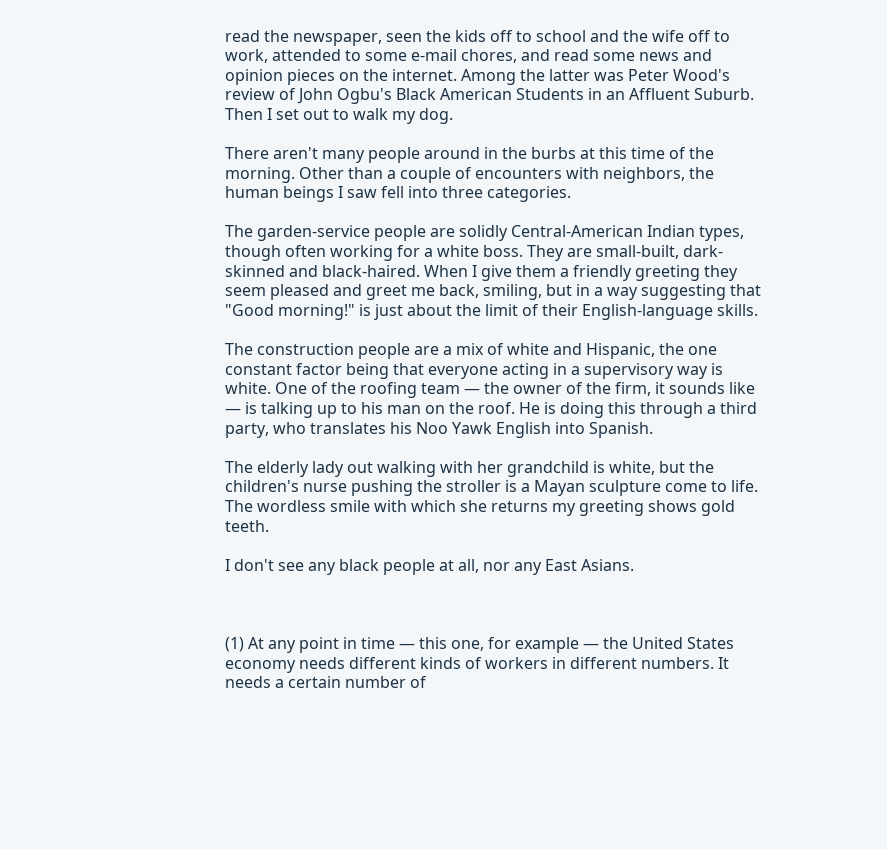read the newspaper, seen the kids off to school and the wife off to work, attended to some e-mail chores, and read some news and opinion pieces on the internet. Among the latter was Peter Wood's review of John Ogbu's Black American Students in an Affluent Suburb. Then I set out to walk my dog.

There aren't many people around in the burbs at this time of the morning. Other than a couple of encounters with neighbors, the human beings I saw fell into three categories.

The garden-service people are solidly Central-American Indian types, though often working for a white boss. They are small-built, dark-skinned and black-haired. When I give them a friendly greeting they seem pleased and greet me back, smiling, but in a way suggesting that "Good morning!" is just about the limit of their English-language skills.

The construction people are a mix of white and Hispanic, the one constant factor being that everyone acting in a supervisory way is white. One of the roofing team — the owner of the firm, it sounds like — is talking up to his man on the roof. He is doing this through a third party, who translates his Noo Yawk English into Spanish.

The elderly lady out walking with her grandchild is white, but the children's nurse pushing the stroller is a Mayan sculpture come to life. The wordless smile with which she returns my greeting shows gold teeth.

I don't see any black people at all, nor any East Asians.



(1) At any point in time — this one, for example — the United States economy needs different kinds of workers in different numbers. It needs a certain number of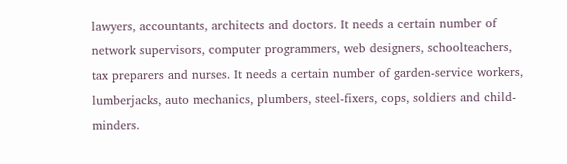lawyers, accountants, architects and doctors. It needs a certain number of network supervisors, computer programmers, web designers, schoolteachers, tax preparers and nurses. It needs a certain number of garden-service workers, lumberjacks, auto mechanics, plumbers, steel-fixers, cops, soldiers and child-minders.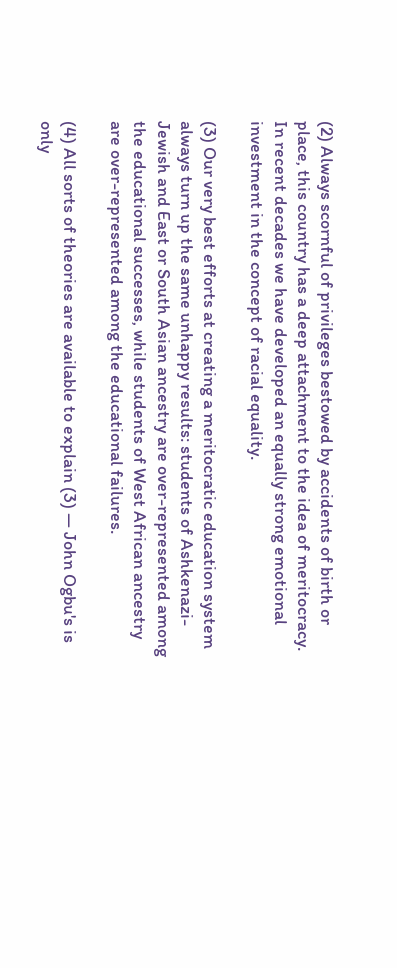(2) Always scornful of privileges bestowed by accidents of birth or place, this country has a deep attachment to the idea of meritocracy. In recent decades we have developed an equally strong emotional investment in the concept of racial equality.

(3) Our very best efforts at creating a meritocratic education system always turn up the same unhappy results: students of Ashkenazi-Jewish and East or South Asian ancestry are over-represented among the educational successes, while students of West African ancestry are over-represented among the educational failures.

(4) All sorts of theories are available to explain (3) — John Ogbu's is only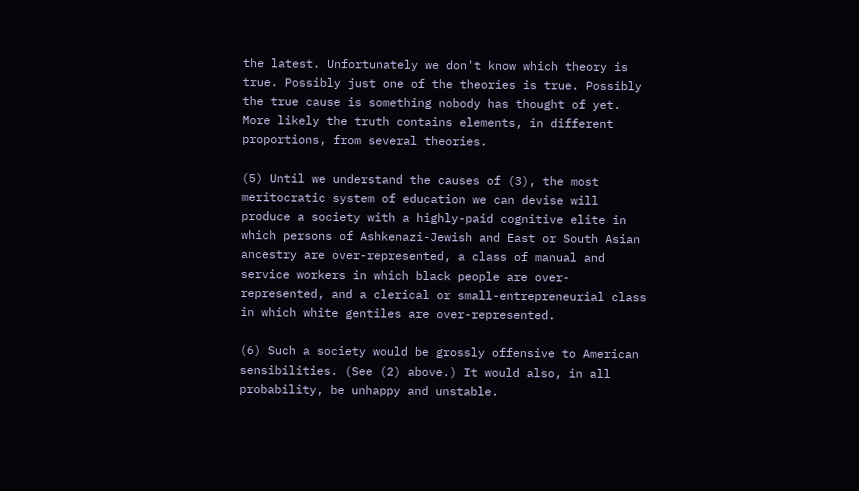the latest. Unfortunately we don't know which theory is true. Possibly just one of the theories is true. Possibly the true cause is something nobody has thought of yet. More likely the truth contains elements, in different proportions, from several theories.

(5) Until we understand the causes of (3), the most meritocratic system of education we can devise will produce a society with a highly-paid cognitive elite in which persons of Ashkenazi-Jewish and East or South Asian ancestry are over-represented, a class of manual and service workers in which black people are over-represented, and a clerical or small-entrepreneurial class in which white gentiles are over-represented.

(6) Such a society would be grossly offensive to American sensibilities. (See (2) above.) It would also, in all probability, be unhappy and unstable.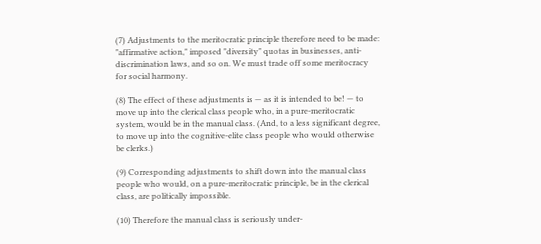(7) Adjustments to the meritocratic principle therefore need to be made: "affirmative action," imposed "diversity" quotas in businesses, anti-discrimination laws, and so on. We must trade off some meritocracy for social harmony.

(8) The effect of these adjustments is — as it is intended to be! — to move up into the clerical class people who, in a pure-meritocratic system, would be in the manual class. (And, to a less significant degree, to move up into the cognitive-elite class people who would otherwise be clerks.)

(9) Corresponding adjustments to shift down into the manual class people who would, on a pure-meritocratic principle, be in the clerical class, are politically impossible.

(10) Therefore the manual class is seriously under-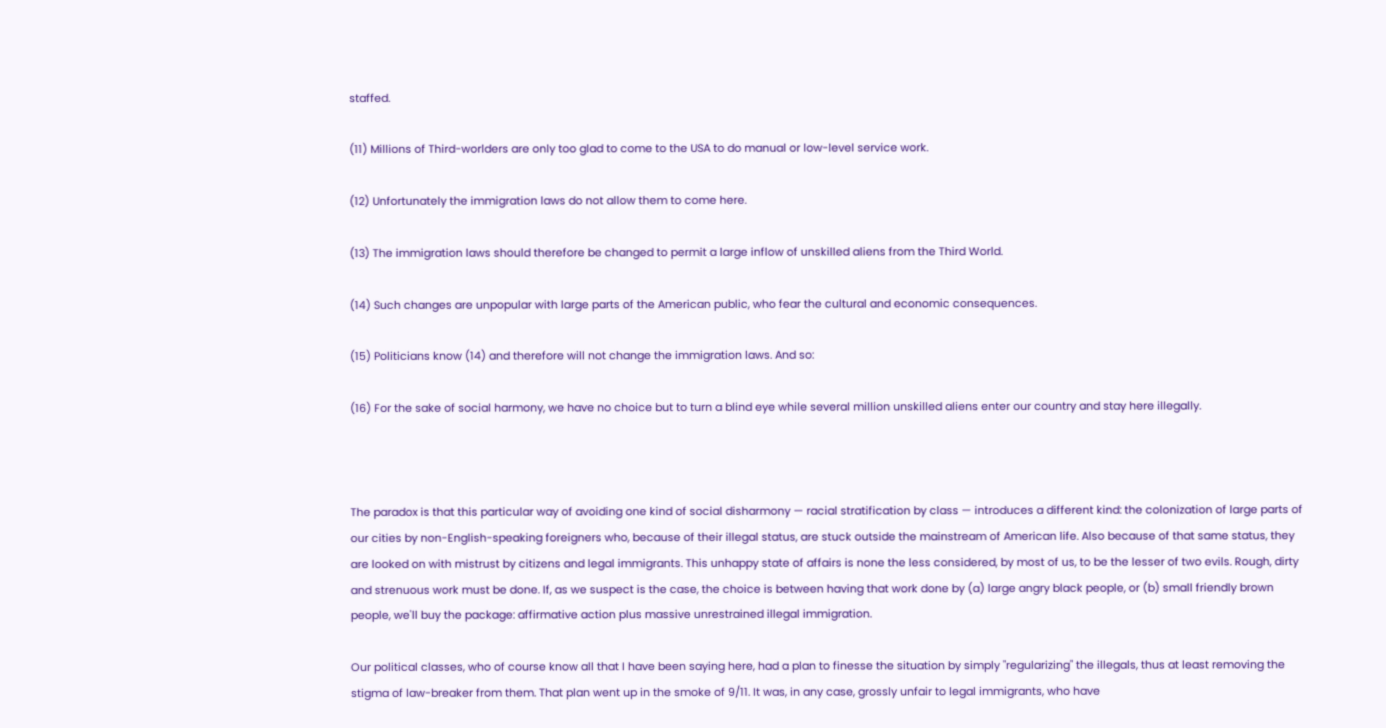staffed.

(11) Millions of Third-worlders are only too glad to come to the USA to do manual or low-level service work.

(12) Unfortunately the immigration laws do not allow them to come here.

(13) The immigration laws should therefore be changed to permit a large inflow of unskilled aliens from the Third World.

(14) Such changes are unpopular with large parts of the American public, who fear the cultural and economic consequences.

(15) Politicians know (14) and therefore will not change the immigration laws. And so:

(16) For the sake of social harmony, we have no choice but to turn a blind eye while several million unskilled aliens enter our country and stay here illegally.



The paradox is that this particular way of avoiding one kind of social disharmony — racial stratification by class — introduces a different kind: the colonization of large parts of our cities by non-English-speaking foreigners who, because of their illegal status, are stuck outside the mainstream of American life. Also because of that same status, they are looked on with mistrust by citizens and legal immigrants. This unhappy state of affairs is none the less considered, by most of us, to be the lesser of two evils. Rough, dirty and strenuous work must be done. If, as we suspect is the case, the choice is between having that work done by (a) large angry black people, or (b) small friendly brown people, we'll buy the package: affirmative action plus massive unrestrained illegal immigration.

Our political classes, who of course know all that I have been saying here, had a plan to finesse the situation by simply "regularizing" the illegals, thus at least removing the stigma of law-breaker from them. That plan went up in the smoke of 9/11. It was, in any case, grossly unfair to legal immigrants, who have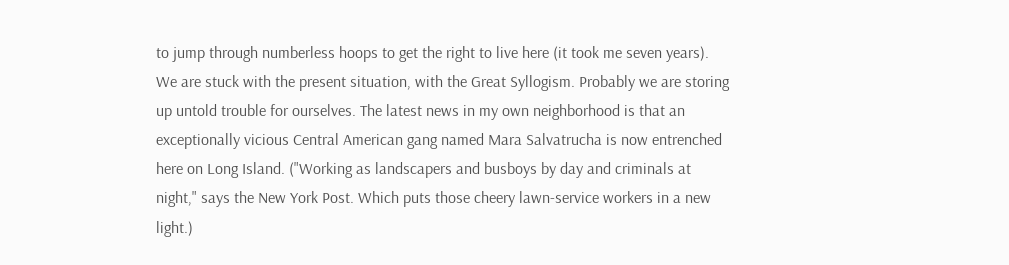to jump through numberless hoops to get the right to live here (it took me seven years). We are stuck with the present situation, with the Great Syllogism. Probably we are storing up untold trouble for ourselves. The latest news in my own neighborhood is that an exceptionally vicious Central American gang named Mara Salvatrucha is now entrenched here on Long Island. ("Working as landscapers and busboys by day and criminals at night," says the New York Post. Which puts those cheery lawn-service workers in a new light.)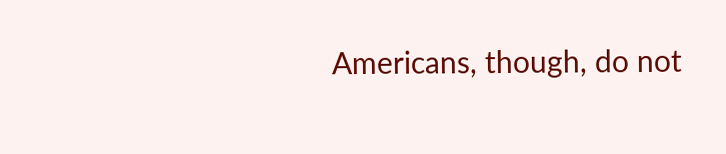Americans, though, do not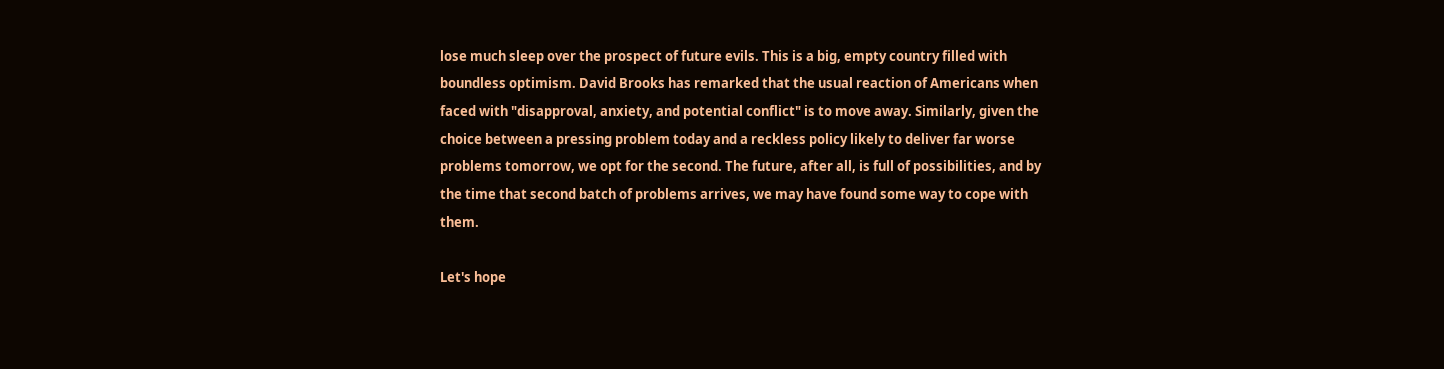lose much sleep over the prospect of future evils. This is a big, empty country filled with boundless optimism. David Brooks has remarked that the usual reaction of Americans when faced with "disapproval, anxiety, and potential conflict" is to move away. Similarly, given the choice between a pressing problem today and a reckless policy likely to deliver far worse problems tomorrow, we opt for the second. The future, after all, is full of possibilities, and by the time that second batch of problems arrives, we may have found some way to cope with them.

Let's hope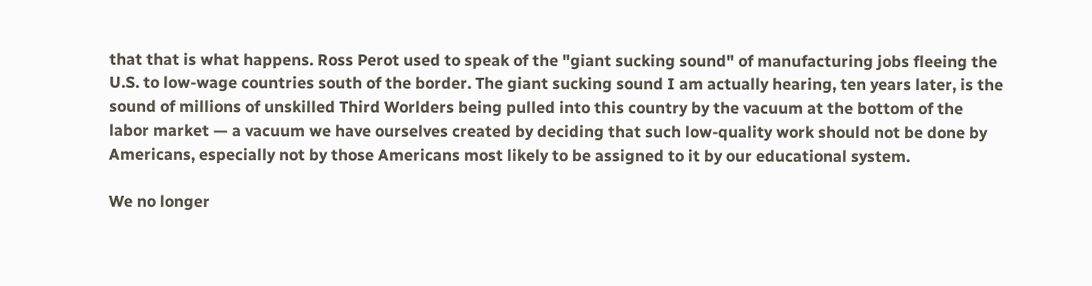that that is what happens. Ross Perot used to speak of the "giant sucking sound" of manufacturing jobs fleeing the U.S. to low-wage countries south of the border. The giant sucking sound I am actually hearing, ten years later, is the sound of millions of unskilled Third Worlders being pulled into this country by the vacuum at the bottom of the labor market — a vacuum we have ourselves created by deciding that such low-quality work should not be done by Americans, especially not by those Americans most likely to be assigned to it by our educational system.

We no longer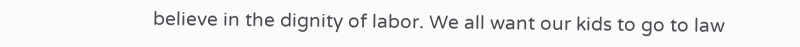believe in the dignity of labor. We all want our kids to go to law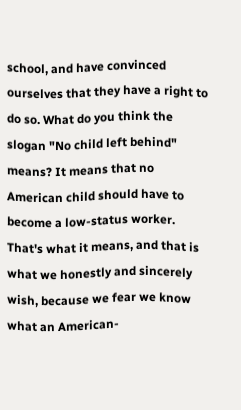school, and have convinced ourselves that they have a right to do so. What do you think the slogan "No child left behind" means? It means that no American child should have to become a low-status worker. That's what it means, and that is what we honestly and sincerely wish, because we fear we know what an American-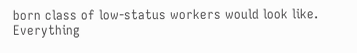born class of low-status workers would look like. Everything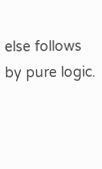else follows by pure logic.